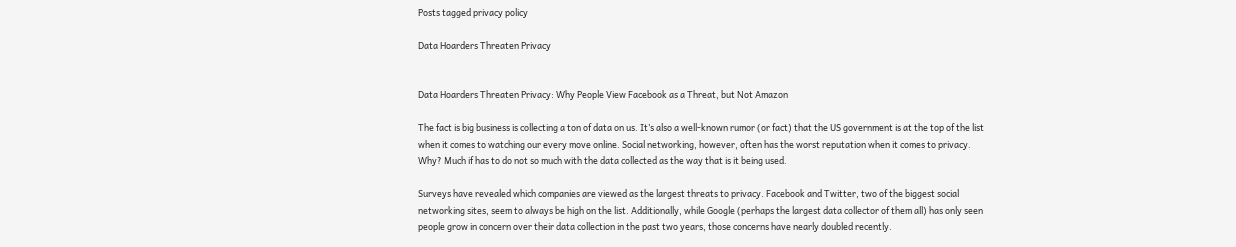Posts tagged privacy policy

Data Hoarders Threaten Privacy


Data Hoarders Threaten Privacy: Why People View Facebook as a Threat, but Not Amazon

The fact is big business is collecting a ton of data on us. It’s also a well-known rumor (or fact) that the US government is at the top of the list when it comes to watching our every move online. Social networking, however, often has the worst reputation when it comes to privacy. Why? Much if has to do not so much with the data collected as the way that is it being used.

Surveys have revealed which companies are viewed as the largest threats to privacy. Facebook and Twitter, two of the biggest social networking sites, seem to always be high on the list. Additionally, while Google (perhaps the largest data collector of them all) has only seen people grow in concern over their data collection in the past two years, those concerns have nearly doubled recently.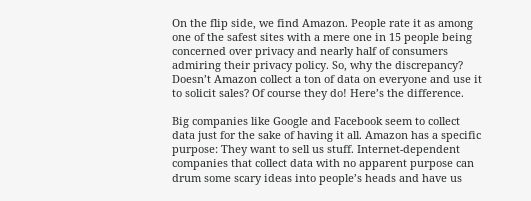On the flip side, we find Amazon. People rate it as among one of the safest sites with a mere one in 15 people being concerned over privacy and nearly half of consumers admiring their privacy policy. So, why the discrepancy? Doesn’t Amazon collect a ton of data on everyone and use it to solicit sales? Of course they do! Here’s the difference.

Big companies like Google and Facebook seem to collect data just for the sake of having it all. Amazon has a specific purpose: They want to sell us stuff. Internet-dependent companies that collect data with no apparent purpose can drum some scary ideas into people’s heads and have us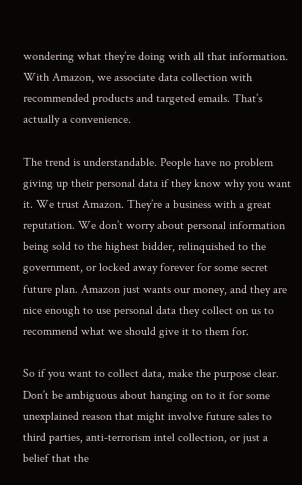wondering what they’re doing with all that information. With Amazon, we associate data collection with recommended products and targeted emails. That’s actually a convenience.

The trend is understandable. People have no problem giving up their personal data if they know why you want it. We trust Amazon. They’re a business with a great reputation. We don’t worry about personal information being sold to the highest bidder, relinquished to the government, or locked away forever for some secret future plan. Amazon just wants our money, and they are nice enough to use personal data they collect on us to recommend what we should give it to them for.

So if you want to collect data, make the purpose clear. Don’t be ambiguous about hanging on to it for some unexplained reason that might involve future sales to third parties, anti-terrorism intel collection, or just a belief that the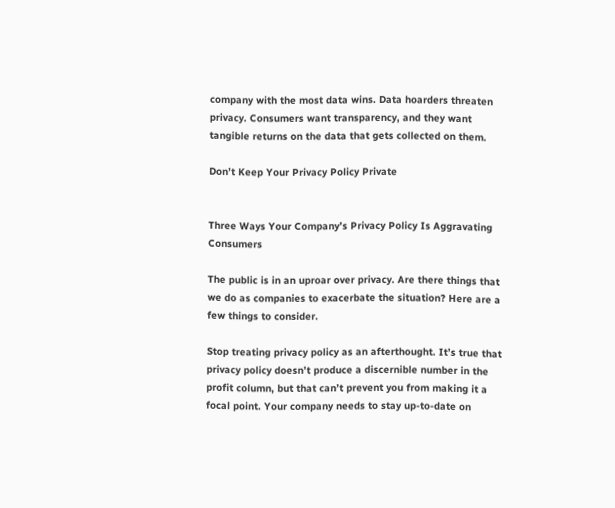company with the most data wins. Data hoarders threaten privacy. Consumers want transparency, and they want tangible returns on the data that gets collected on them.

Don’t Keep Your Privacy Policy Private


Three Ways Your Company’s Privacy Policy Is Aggravating Consumers

The public is in an uproar over privacy. Are there things that we do as companies to exacerbate the situation? Here are a few things to consider.

Stop treating privacy policy as an afterthought. It’s true that privacy policy doesn’t produce a discernible number in the profit column, but that can’t prevent you from making it a focal point. Your company needs to stay up-to-date on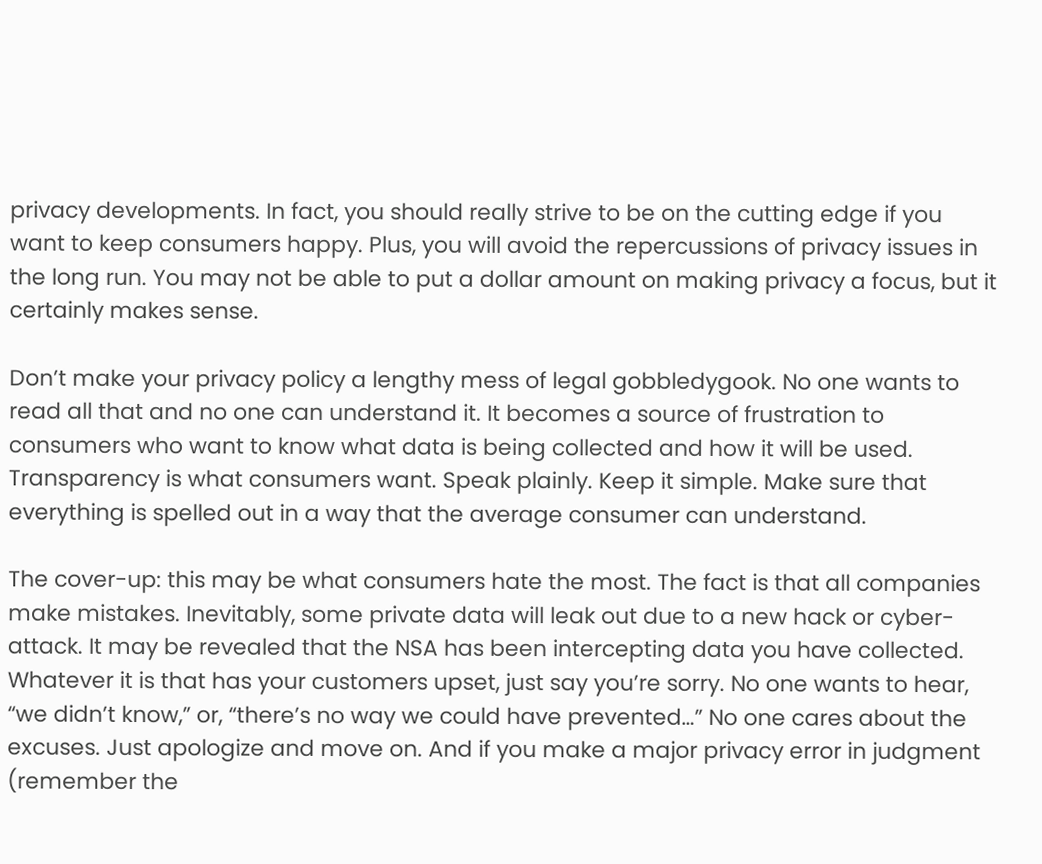privacy developments. In fact, you should really strive to be on the cutting edge if you want to keep consumers happy. Plus, you will avoid the repercussions of privacy issues in the long run. You may not be able to put a dollar amount on making privacy a focus, but it certainly makes sense.

Don’t make your privacy policy a lengthy mess of legal gobbledygook. No one wants to read all that and no one can understand it. It becomes a source of frustration to consumers who want to know what data is being collected and how it will be used. Transparency is what consumers want. Speak plainly. Keep it simple. Make sure that everything is spelled out in a way that the average consumer can understand.

The cover-up: this may be what consumers hate the most. The fact is that all companies make mistakes. Inevitably, some private data will leak out due to a new hack or cyber-attack. It may be revealed that the NSA has been intercepting data you have collected. Whatever it is that has your customers upset, just say you’re sorry. No one wants to hear, “we didn’t know,” or, “there’s no way we could have prevented…” No one cares about the excuses. Just apologize and move on. And if you make a major privacy error in judgment (remember the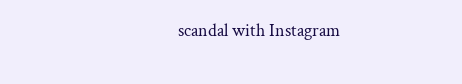scandal with Instagram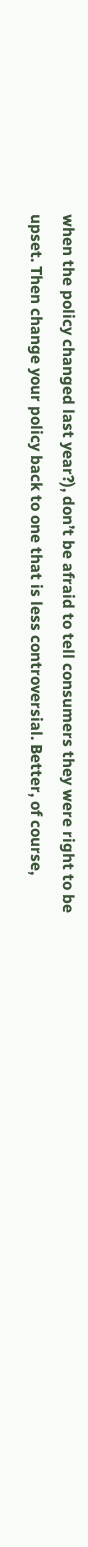when the policy changed last year?), don’t be afraid to tell consumers they were right to be upset. Then change your policy back to one that is less controversial. Better, of course,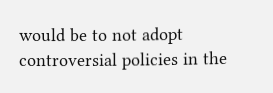would be to not adopt controversial policies in the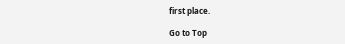first place.

Go to Top